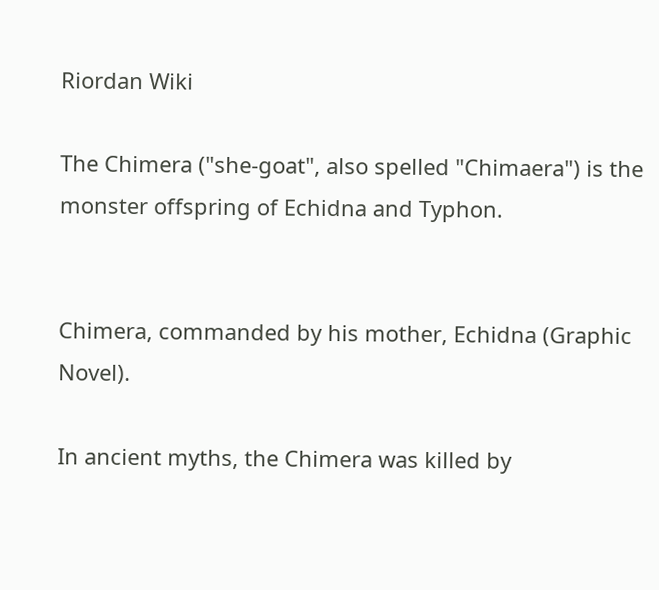Riordan Wiki

The Chimera ("she-goat", also spelled "Chimaera") is the monster offspring of Echidna and Typhon.


Chimera, commanded by his mother, Echidna (Graphic Novel).

In ancient myths, the Chimera was killed by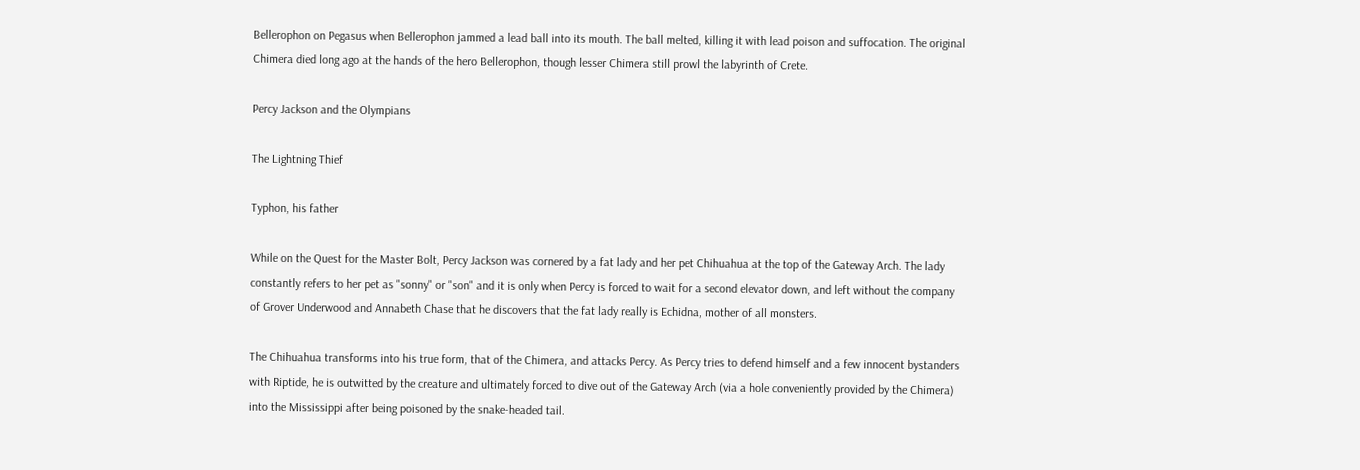Bellerophon on Pegasus when Bellerophon jammed a lead ball into its mouth. The ball melted, killing it with lead poison and suffocation. The original Chimera died long ago at the hands of the hero Bellerophon, though lesser Chimera still prowl the labyrinth of Crete.

Percy Jackson and the Olympians

The Lightning Thief

Typhon, his father

While on the Quest for the Master Bolt, Percy Jackson was cornered by a fat lady and her pet Chihuahua at the top of the Gateway Arch. The lady constantly refers to her pet as "sonny" or "son" and it is only when Percy is forced to wait for a second elevator down, and left without the company of Grover Underwood and Annabeth Chase that he discovers that the fat lady really is Echidna, mother of all monsters.

The Chihuahua transforms into his true form, that of the Chimera, and attacks Percy. As Percy tries to defend himself and a few innocent bystanders with Riptide, he is outwitted by the creature and ultimately forced to dive out of the Gateway Arch (via a hole conveniently provided by the Chimera) into the Mississippi after being poisoned by the snake-headed tail.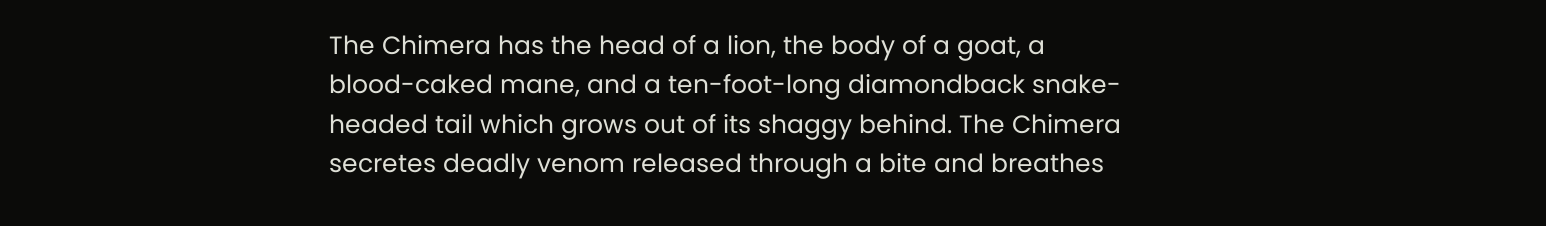The Chimera has the head of a lion, the body of a goat, a blood-caked mane, and a ten-foot-long diamondback snake-headed tail which grows out of its shaggy behind. The Chimera secretes deadly venom released through a bite and breathes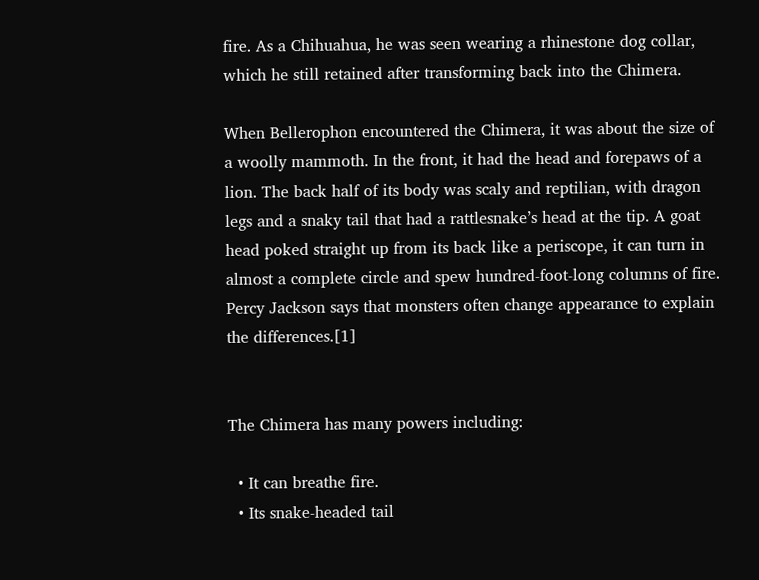fire. As a Chihuahua, he was seen wearing a rhinestone dog collar, which he still retained after transforming back into the Chimera.

When Bellerophon encountered the Chimera, it was about the size of a woolly mammoth. In the front, it had the head and forepaws of a lion. The back half of its body was scaly and reptilian, with dragon legs and a snaky tail that had a rattlesnake’s head at the tip. A goat head poked straight up from its back like a periscope, it can turn in almost a complete circle and spew hundred-foot-long columns of fire. Percy Jackson says that monsters often change appearance to explain the differences.[1]


The Chimera has many powers including:

  • It can breathe fire.
  • Its snake-headed tail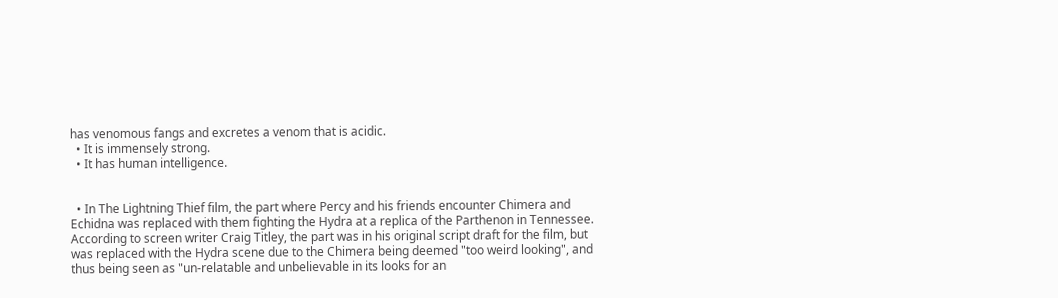has venomous fangs and excretes a venom that is acidic.
  • It is immensely strong.
  • It has human intelligence.


  • In The Lightning Thief film, the part where Percy and his friends encounter Chimera and Echidna was replaced with them fighting the Hydra at a replica of the Parthenon in Tennessee. According to screen writer Craig Titley, the part was in his original script draft for the film, but was replaced with the Hydra scene due to the Chimera being deemed "too weird looking", and thus being seen as "un-relatable and unbelievable in its looks for an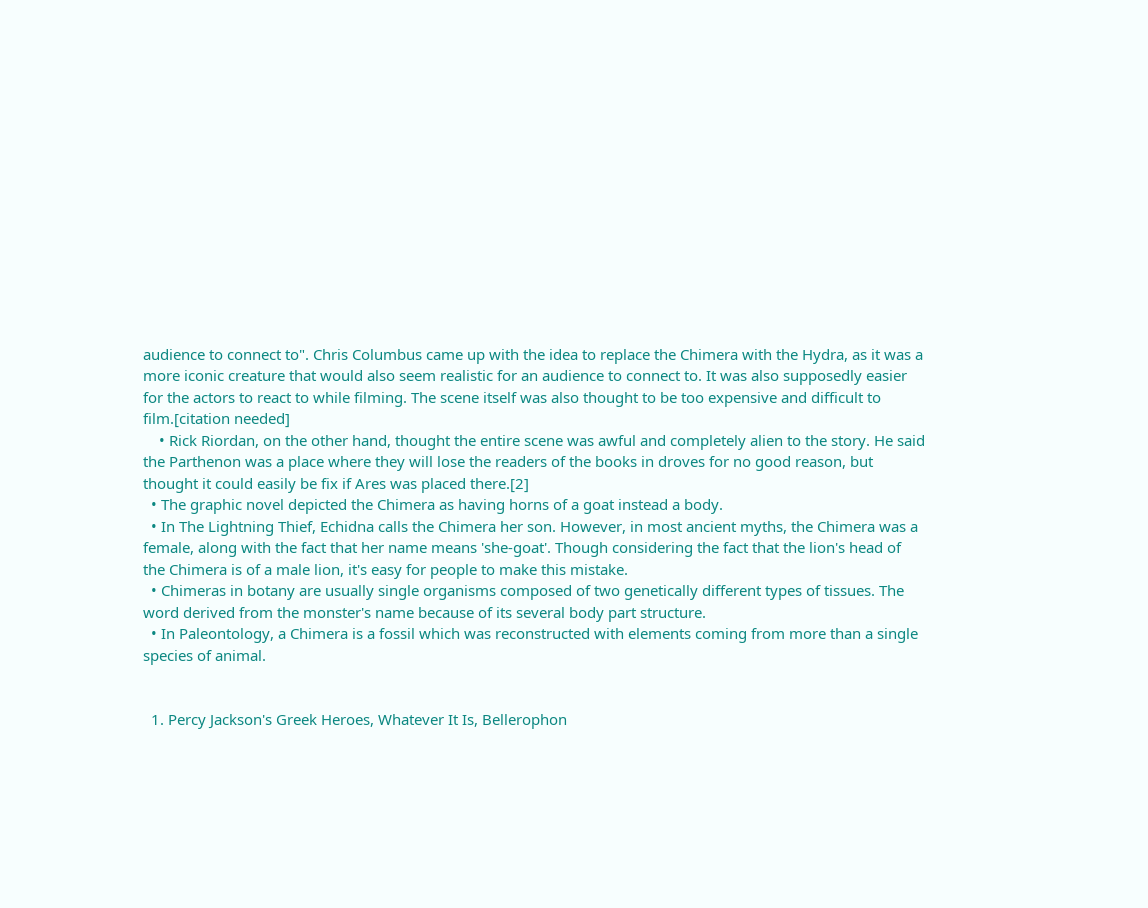audience to connect to". Chris Columbus came up with the idea to replace the Chimera with the Hydra, as it was a more iconic creature that would also seem realistic for an audience to connect to. It was also supposedly easier for the actors to react to while filming. The scene itself was also thought to be too expensive and difficult to film.[citation needed]
    • Rick Riordan, on the other hand, thought the entire scene was awful and completely alien to the story. He said the Parthenon was a place where they will lose the readers of the books in droves for no good reason, but thought it could easily be fix if Ares was placed there.[2]
  • The graphic novel depicted the Chimera as having horns of a goat instead a body.
  • In The Lightning Thief, Echidna calls the Chimera her son. However, in most ancient myths, the Chimera was a female, along with the fact that her name means 'she-goat'. Though considering the fact that the lion's head of the Chimera is of a male lion, it's easy for people to make this mistake.
  • Chimeras in botany are usually single organisms composed of two genetically different types of tissues. The word derived from the monster's name because of its several body part structure.
  • In Paleontology, a Chimera is a fossil which was reconstructed with elements coming from more than a single species of animal.


  1. Percy Jackson's Greek Heroes, Whatever It Is, Bellerophon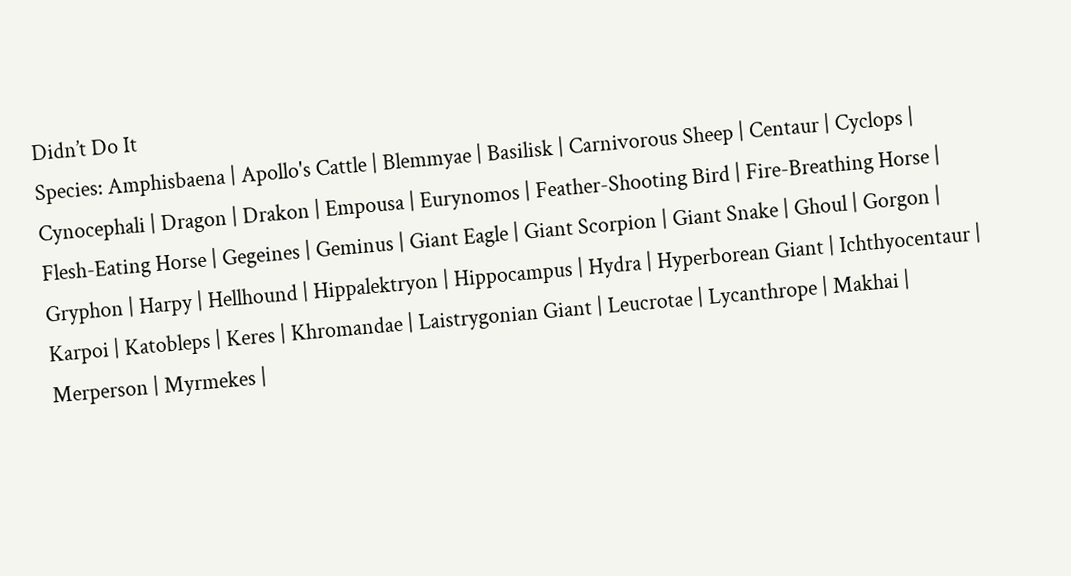Didn’t Do It
Species: Amphisbaena | Apollo's Cattle | Blemmyae | Basilisk | Carnivorous Sheep | Centaur | Cyclops | Cynocephali | Dragon | Drakon | Empousa | Eurynomos | Feather-Shooting Bird | Fire-Breathing Horse | Flesh-Eating Horse | Gegeines | Geminus | Giant Eagle | Giant Scorpion | Giant Snake | Ghoul | Gorgon | Gryphon | Harpy | Hellhound | Hippalektryon | Hippocampus | Hydra | Hyperborean Giant | Ichthyocentaur | Karpoi | Katobleps | Keres | Khromandae | Laistrygonian Giant | Leucrotae | Lycanthrope | Makhai | Merperson | Myrmekes |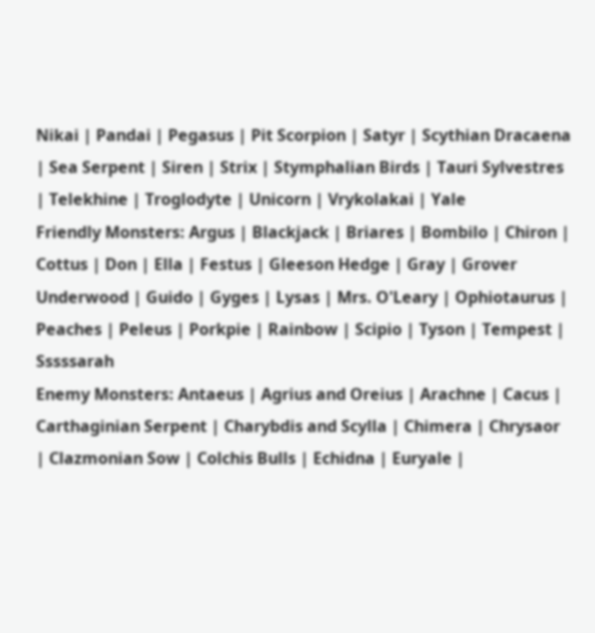Nikai | Pandai | Pegasus | Pit Scorpion | Satyr | Scythian Dracaena | Sea Serpent | Siren | Strix | Stymphalian Birds | Tauri Sylvestres | Telekhine | Troglodyte | Unicorn | Vrykolakai | Yale
Friendly Monsters: Argus | Blackjack | Briares | Bombilo | Chiron | Cottus | Don | Ella | Festus | Gleeson Hedge | Gray | Grover Underwood | Guido | Gyges | Lysas | Mrs. O'Leary | Ophiotaurus | Peaches | Peleus | Porkpie | Rainbow | Scipio | Tyson | Tempest | Sssssarah
Enemy Monsters: Antaeus | Agrius and Oreius | Arachne | Cacus | Carthaginian Serpent | Charybdis and Scylla | Chimera | Chrysaor | Clazmonian Sow | Colchis Bulls | Echidna | Euryale |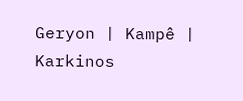Geryon | Kampê | Karkinos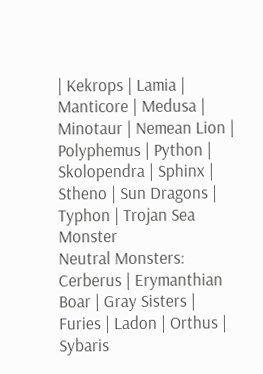| Kekrops | Lamia | Manticore | Medusa | Minotaur | Nemean Lion | Polyphemus | Python | Skolopendra | Sphinx | Stheno | Sun Dragons | Typhon | Trojan Sea Monster
Neutral Monsters: Cerberus | Erymanthian Boar | Gray Sisters | Furies | Ladon | Orthus | Sybaris